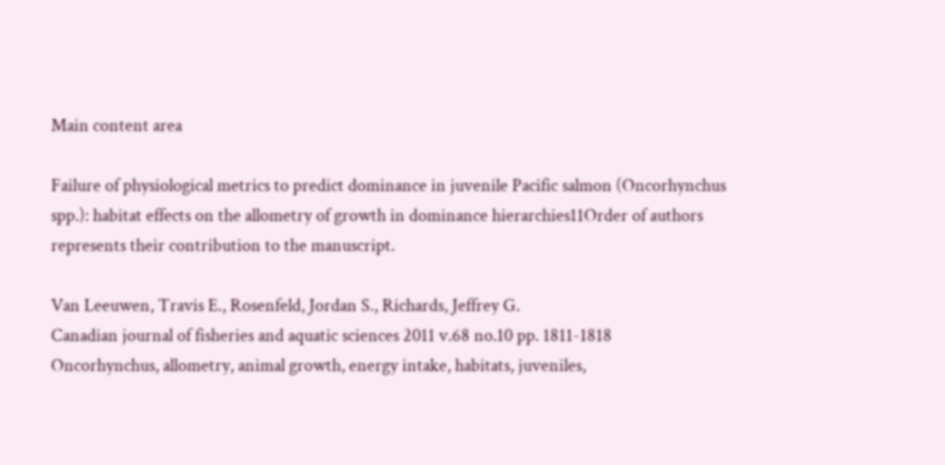Main content area

Failure of physiological metrics to predict dominance in juvenile Pacific salmon (Oncorhynchus spp.): habitat effects on the allometry of growth in dominance hierarchies11Order of authors represents their contribution to the manuscript.

Van Leeuwen, Travis E., Rosenfeld, Jordan S., Richards, Jeffrey G.
Canadian journal of fisheries and aquatic sciences 2011 v.68 no.10 pp. 1811-1818
Oncorhynchus, allometry, animal growth, energy intake, habitats, juveniles,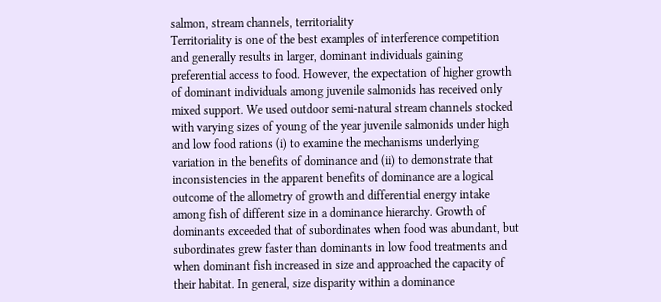salmon, stream channels, territoriality
Territoriality is one of the best examples of interference competition and generally results in larger, dominant individuals gaining preferential access to food. However, the expectation of higher growth of dominant individuals among juvenile salmonids has received only mixed support. We used outdoor semi-natural stream channels stocked with varying sizes of young of the year juvenile salmonids under high and low food rations (i) to examine the mechanisms underlying variation in the benefits of dominance and (ii) to demonstrate that inconsistencies in the apparent benefits of dominance are a logical outcome of the allometry of growth and differential energy intake among fish of different size in a dominance hierarchy. Growth of dominants exceeded that of subordinates when food was abundant, but subordinates grew faster than dominants in low food treatments and when dominant fish increased in size and approached the capacity of their habitat. In general, size disparity within a dominance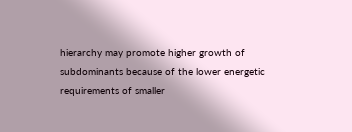hierarchy may promote higher growth of subdominants because of the lower energetic requirements of smaller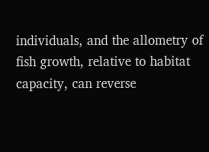individuals, and the allometry of fish growth, relative to habitat capacity, can reverse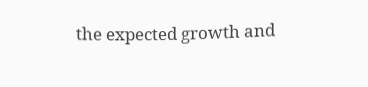the expected growth and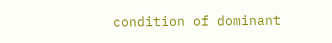condition of dominant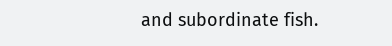and subordinate fish.